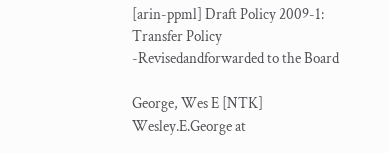[arin-ppml] Draft Policy 2009-1: Transfer Policy -Revisedandforwarded to the Board

George, Wes E [NTK] Wesley.E.George at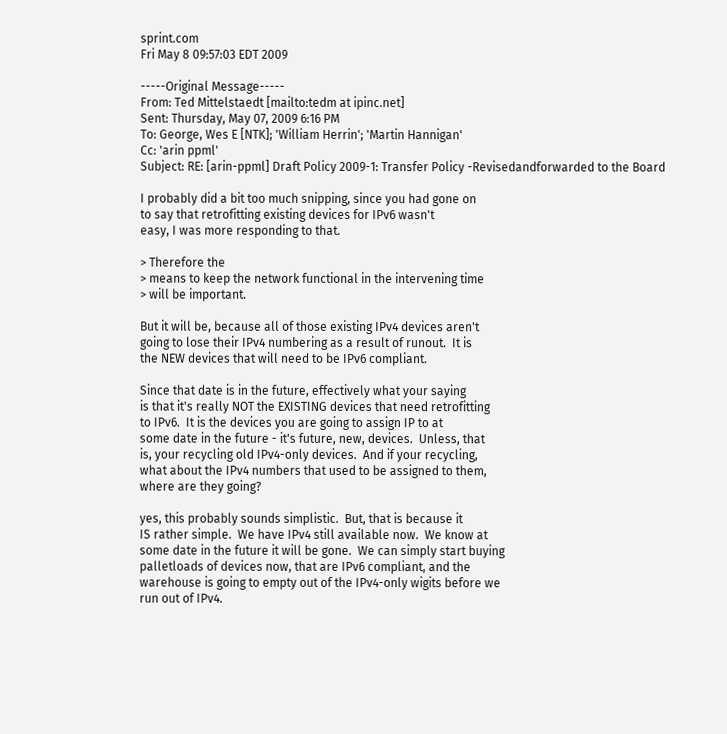sprint.com
Fri May 8 09:57:03 EDT 2009

-----Original Message-----
From: Ted Mittelstaedt [mailto:tedm at ipinc.net]
Sent: Thursday, May 07, 2009 6:16 PM
To: George, Wes E [NTK]; 'William Herrin'; 'Martin Hannigan'
Cc: 'arin ppml'
Subject: RE: [arin-ppml] Draft Policy 2009-1: Transfer Policy -Revisedandforwarded to the Board

I probably did a bit too much snipping, since you had gone on
to say that retrofitting existing devices for IPv6 wasn't
easy, I was more responding to that.

> Therefore the
> means to keep the network functional in the intervening time
> will be important.

But it will be, because all of those existing IPv4 devices aren't
going to lose their IPv4 numbering as a result of runout.  It is
the NEW devices that will need to be IPv6 compliant.

Since that date is in the future, effectively what your saying
is that it's really NOT the EXISTING devices that need retrofitting
to IPv6.  It is the devices you are going to assign IP to at
some date in the future - it's future, new, devices.  Unless, that
is, your recycling old IPv4-only devices.  And if your recycling,
what about the IPv4 numbers that used to be assigned to them,
where are they going?

yes, this probably sounds simplistic.  But, that is because it
IS rather simple.  We have IPv4 still available now.  We know at
some date in the future it will be gone.  We can simply start buying
palletloads of devices now, that are IPv6 compliant, and the
warehouse is going to empty out of the IPv4-only wigits before we
run out of IPv4.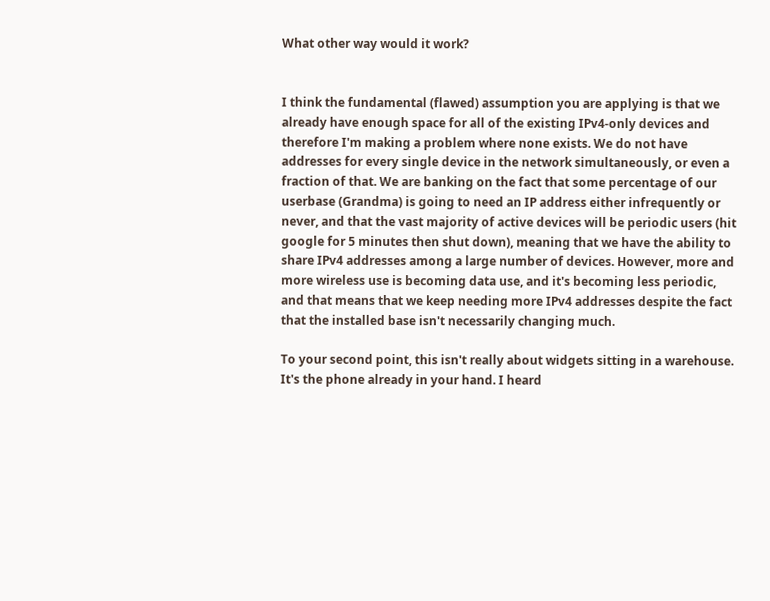What other way would it work?


I think the fundamental (flawed) assumption you are applying is that we already have enough space for all of the existing IPv4-only devices and therefore I'm making a problem where none exists. We do not have addresses for every single device in the network simultaneously, or even a fraction of that. We are banking on the fact that some percentage of our userbase (Grandma) is going to need an IP address either infrequently or never, and that the vast majority of active devices will be periodic users (hit google for 5 minutes then shut down), meaning that we have the ability to share IPv4 addresses among a large number of devices. However, more and more wireless use is becoming data use, and it's becoming less periodic, and that means that we keep needing more IPv4 addresses despite the fact that the installed base isn't necessarily changing much.

To your second point, this isn't really about widgets sitting in a warehouse. It's the phone already in your hand. I heard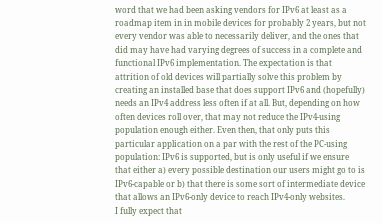word that we had been asking vendors for IPv6 at least as a roadmap item in in mobile devices for probably 2 years, but not every vendor was able to necessarily deliver, and the ones that did may have had varying degrees of success in a complete and functional IPv6 implementation. The expectation is that attrition of old devices will partially solve this problem by creating an installed base that does support IPv6 and (hopefully) needs an IPv4 address less often if at all. But, depending on how often devices roll over, that may not reduce the IPv4-using population enough either. Even then, that only puts this particular application on a par with the rest of the PC-using population: IPv6 is supported, but is only useful if we ensure that either a) every possible destination our users might go to is IPv6-capable or b) that there is some sort of intermediate device that allows an IPv6-only device to reach IPv4-only websites.
I fully expect that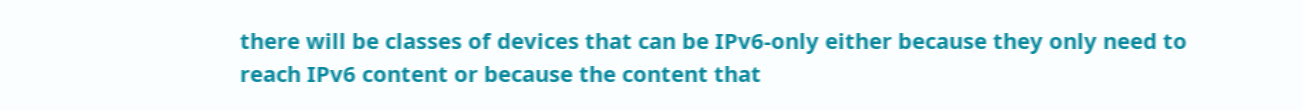there will be classes of devices that can be IPv6-only either because they only need to reach IPv6 content or because the content that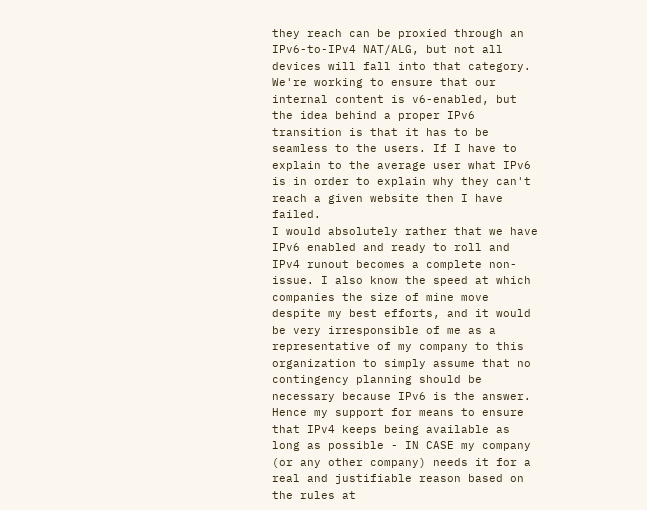they reach can be proxied through an IPv6-to-IPv4 NAT/ALG, but not all devices will fall into that category.
We're working to ensure that our internal content is v6-enabled, but the idea behind a proper IPv6 transition is that it has to be seamless to the users. If I have to explain to the average user what IPv6 is in order to explain why they can't reach a given website then I have failed.
I would absolutely rather that we have IPv6 enabled and ready to roll and IPv4 runout becomes a complete non-issue. I also know the speed at which companies the size of mine move despite my best efforts, and it would be very irresponsible of me as a representative of my company to this organization to simply assume that no contingency planning should be necessary because IPv6 is the answer. Hence my support for means to ensure that IPv4 keeps being available as long as possible - IN CASE my company (or any other company) needs it for a real and justifiable reason based on the rules at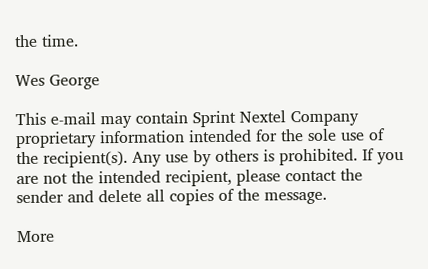the time.

Wes George

This e-mail may contain Sprint Nextel Company proprietary information intended for the sole use of the recipient(s). Any use by others is prohibited. If you are not the intended recipient, please contact the sender and delete all copies of the message.

More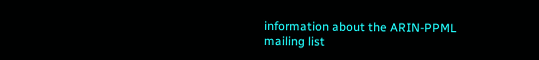information about the ARIN-PPML mailing list